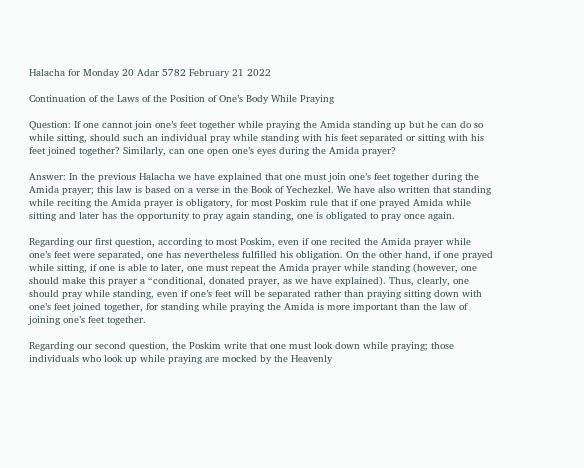Halacha for Monday 20 Adar 5782 February 21 2022

Continuation of the Laws of the Position of One’s Body While Praying

Question: If one cannot join one’s feet together while praying the Amida standing up but he can do so while sitting, should such an individual pray while standing with his feet separated or sitting with his feet joined together? Similarly, can one open one’s eyes during the Amida prayer?

Answer: In the previous Halacha we have explained that one must join one’s feet together during the Amida prayer; this law is based on a verse in the Book of Yechezkel. We have also written that standing while reciting the Amida prayer is obligatory, for most Poskim rule that if one prayed Amida while sitting and later has the opportunity to pray again standing, one is obligated to pray once again.

Regarding our first question, according to most Poskim, even if one recited the Amida prayer while one’s feet were separated, one has nevertheless fulfilled his obligation. On the other hand, if one prayed while sitting, if one is able to later, one must repeat the Amida prayer while standing (however, one should make this prayer a “conditional, donated prayer, as we have explained). Thus, clearly, one should pray while standing, even if one’s feet will be separated rather than praying sitting down with one’s feet joined together, for standing while praying the Amida is more important than the law of joining one’s feet together.

Regarding our second question, the Poskim write that one must look down while praying; those individuals who look up while praying are mocked by the Heavenly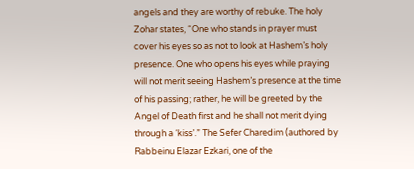angels and they are worthy of rebuke. The holy Zohar states, “One who stands in prayer must cover his eyes so as not to look at Hashem’s holy presence. One who opens his eyes while praying will not merit seeing Hashem’s presence at the time of his passing; rather, he will be greeted by the Angel of Death first and he shall not merit dying through a ‘kiss’.” The Sefer Charedim (authored by Rabbeinu Elazar Ezkari, one of the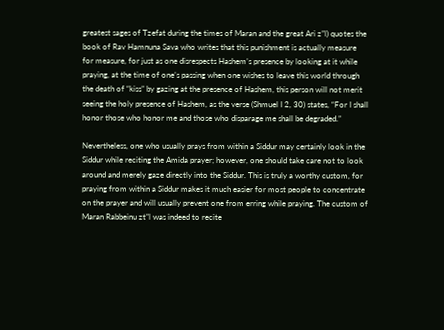greatest sages of Tzefat during the times of Maran and the great Ari z”l) quotes the book of Rav Hamnuna Sava who writes that this punishment is actually measure for measure, for just as one disrespects Hashem’s presence by looking at it while praying, at the time of one’s passing when one wishes to leave this world through the death of “kiss” by gazing at the presence of Hashem, this person will not merit seeing the holy presence of Hashem, as the verse (Shmuel I 2, 30) states, “For I shall honor those who honor me and those who disparage me shall be degraded.”

Nevertheless, one who usually prays from within a Siddur may certainly look in the Siddur while reciting the Amida prayer; however, one should take care not to look around and merely gaze directly into the Siddur. This is truly a worthy custom, for praying from within a Siddur makes it much easier for most people to concentrate on the prayer and will usually prevent one from erring while praying. The custom of Maran Rabbeinu zt”l was indeed to recite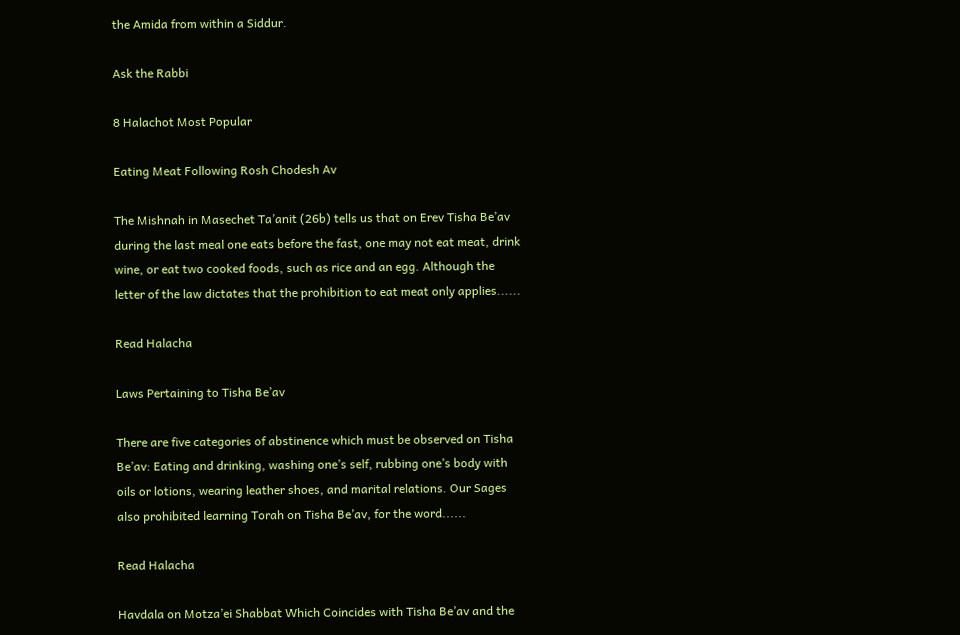the Amida from within a Siddur.

Ask the Rabbi

8 Halachot Most Popular

Eating Meat Following Rosh Chodesh Av

The Mishnah in Masechet Ta’anit (26b) tells us that on Erev Tisha Be’av during the last meal one eats before the fast, one may not eat meat, drink wine, or eat two cooked foods, such as rice and an egg. Although the letter of the law dictates that the prohibition to eat meat only applies......

Read Halacha

Laws Pertaining to Tisha Be’av

There are five categories of abstinence which must be observed on Tisha Be’av: Eating and drinking, washing one’s self, rubbing one’s body with oils or lotions, wearing leather shoes, and marital relations. Our Sages also prohibited learning Torah on Tisha Be’av, for the word......

Read Halacha

Havdala on Motza’ei Shabbat Which Coincides with Tisha Be’av and the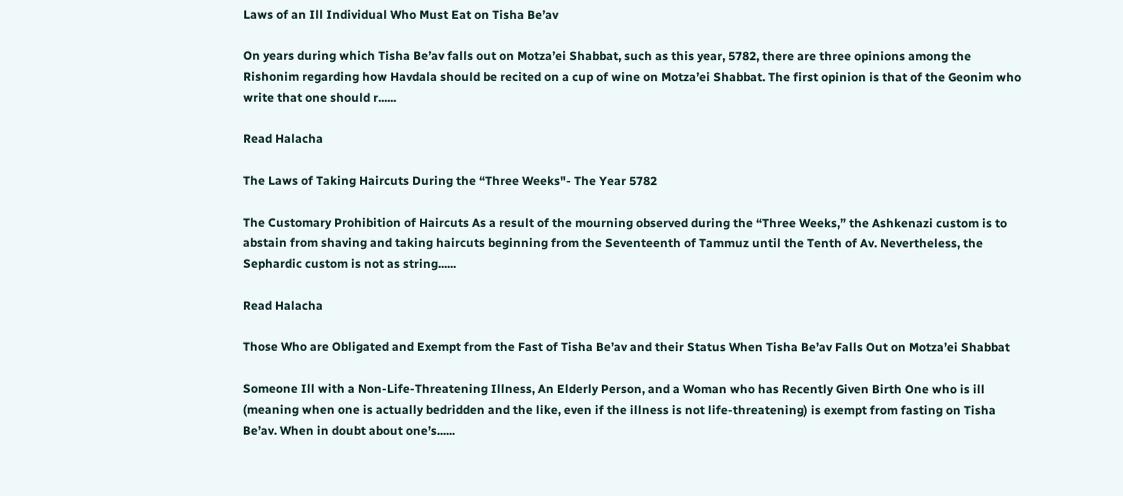Laws of an Ill Individual Who Must Eat on Tisha Be’av

On years during which Tisha Be’av falls out on Motza’ei Shabbat, such as this year, 5782, there are three opinions among the Rishonim regarding how Havdala should be recited on a cup of wine on Motza’ei Shabbat. The first opinion is that of the Geonim who write that one should r......

Read Halacha

The Laws of Taking Haircuts During the “Three Weeks"- The Year 5782

The Customary Prohibition of Haircuts As a result of the mourning observed during the “Three Weeks,” the Ashkenazi custom is to abstain from shaving and taking haircuts beginning from the Seventeenth of Tammuz until the Tenth of Av. Nevertheless, the Sephardic custom is not as string......

Read Halacha

Those Who are Obligated and Exempt from the Fast of Tisha Be’av and their Status When Tisha Be’av Falls Out on Motza’ei Shabbat

Someone Ill with a Non-Life-Threatening Illness, An Elderly Person, and a Woman who has Recently Given Birth One who is ill (meaning when one is actually bedridden and the like, even if the illness is not life-threatening) is exempt from fasting on Tisha Be’av. When in doubt about one’s......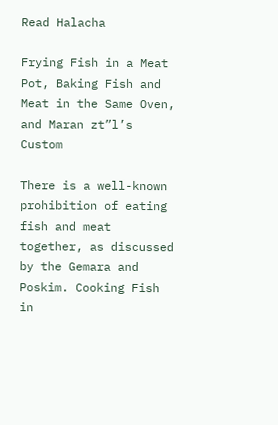Read Halacha

Frying Fish in a Meat Pot, Baking Fish and Meat in the Same Oven, and Maran zt”l’s Custom

There is a well-known prohibition of eating fish and meat together, as discussed by the Gemara and Poskim. Cooking Fish in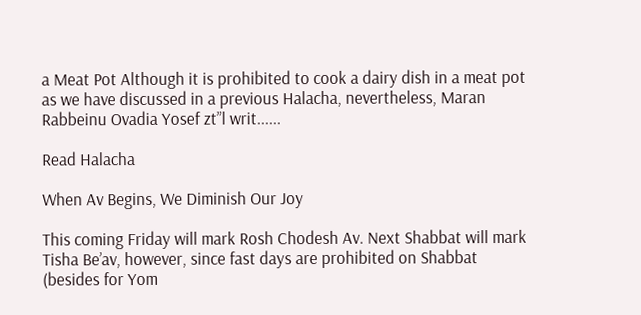a Meat Pot Although it is prohibited to cook a dairy dish in a meat pot as we have discussed in a previous Halacha, nevertheless, Maran Rabbeinu Ovadia Yosef zt”l writ......

Read Halacha

When Av Begins, We Diminish Our Joy

This coming Friday will mark Rosh Chodesh Av. Next Shabbat will mark Tisha Be’av, however, since fast days are prohibited on Shabbat (besides for Yom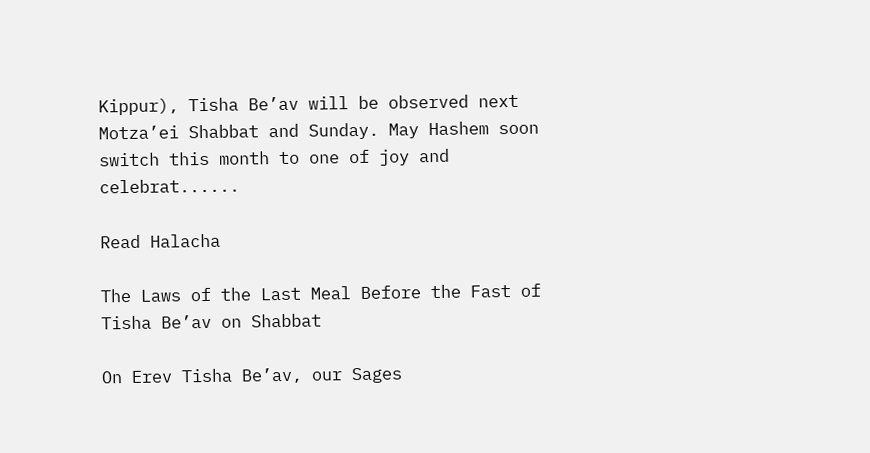Kippur), Tisha Be’av will be observed next Motza’ei Shabbat and Sunday. May Hashem soon switch this month to one of joy and celebrat......

Read Halacha

The Laws of the Last Meal Before the Fast of Tisha Be’av on Shabbat

On Erev Tisha Be’av, our Sages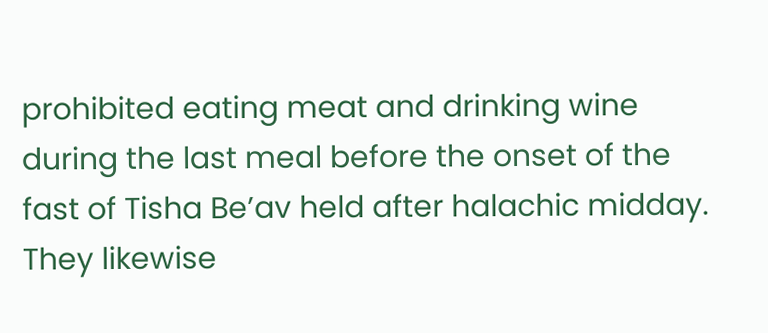prohibited eating meat and drinking wine during the last meal before the onset of the fast of Tisha Be’av held after halachic midday. They likewise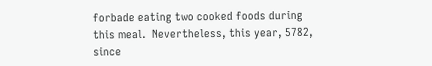forbade eating two cooked foods during this meal.  Nevertheless, this year, 5782, since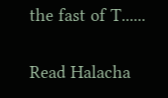the fast of T......

Read Halacha